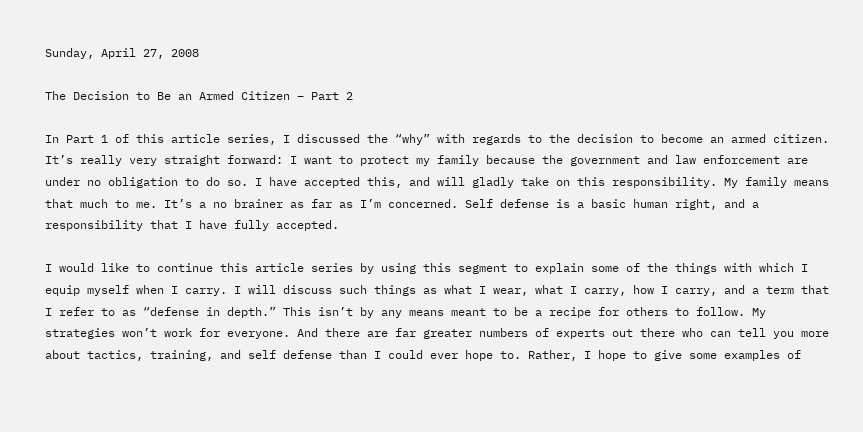Sunday, April 27, 2008

The Decision to Be an Armed Citizen – Part 2

In Part 1 of this article series, I discussed the “why” with regards to the decision to become an armed citizen. It’s really very straight forward: I want to protect my family because the government and law enforcement are under no obligation to do so. I have accepted this, and will gladly take on this responsibility. My family means that much to me. It’s a no brainer as far as I’m concerned. Self defense is a basic human right, and a responsibility that I have fully accepted.

I would like to continue this article series by using this segment to explain some of the things with which I equip myself when I carry. I will discuss such things as what I wear, what I carry, how I carry, and a term that I refer to as “defense in depth.” This isn’t by any means meant to be a recipe for others to follow. My strategies won’t work for everyone. And there are far greater numbers of experts out there who can tell you more about tactics, training, and self defense than I could ever hope to. Rather, I hope to give some examples of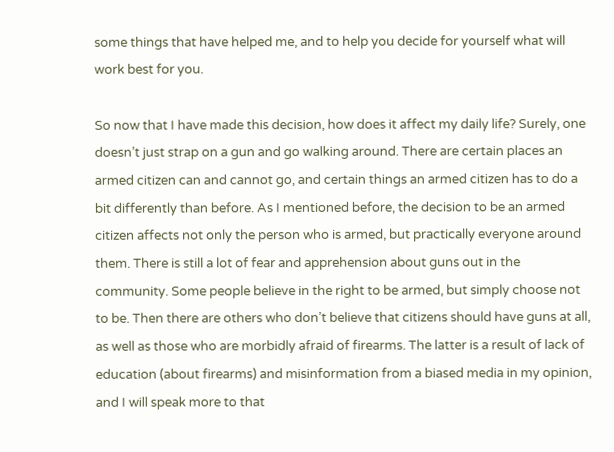some things that have helped me, and to help you decide for yourself what will work best for you.

So now that I have made this decision, how does it affect my daily life? Surely, one doesn’t just strap on a gun and go walking around. There are certain places an armed citizen can and cannot go, and certain things an armed citizen has to do a bit differently than before. As I mentioned before, the decision to be an armed citizen affects not only the person who is armed, but practically everyone around them. There is still a lot of fear and apprehension about guns out in the community. Some people believe in the right to be armed, but simply choose not to be. Then there are others who don’t believe that citizens should have guns at all, as well as those who are morbidly afraid of firearms. The latter is a result of lack of education (about firearms) and misinformation from a biased media in my opinion, and I will speak more to that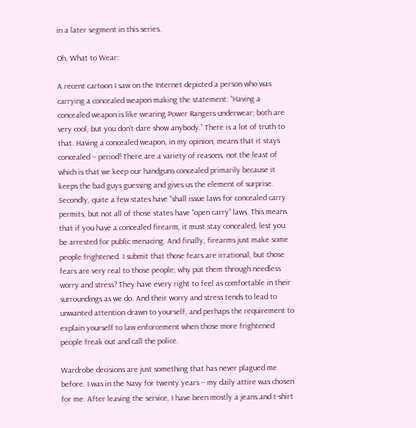in a later segment in this series.

Oh, What to Wear:

A recent cartoon I saw on the Internet depicted a person who was carrying a concealed weapon making the statement: “Having a concealed weapon is like wearing Power Rangers underwear; both are very cool, but you don’t dare show anybody.” There is a lot of truth to that. Having a concealed weapon, in my opinion, means that it stays concealed – period! There are a variety of reasons, not the least of which is that we keep our handguns concealed primarily because it keeps the bad guys guessing and gives us the element of surprise. Secondly, quite a few states have “shall issue laws for concealed carry permits, but not all of those states have “open carry” laws. This means that if you have a concealed firearm, it must stay concealed, lest you be arrested for public menacing. And finally, firearms just make some people frightened. I submit that those fears are irrational, but those fears are very real to those people; why put them through needless worry and stress? They have every right to feel as comfortable in their surroundings as we do. And their worry and stress tends to lead to unwanted attention drawn to yourself, and perhaps the requirement to explain yourself to law enforcement when those more frightened people freak out and call the police.

Wardrobe decisions are just something that has never plagued me before. I was in the Navy for twenty years – my daily attire was chosen for me. After leaving the service, I have been mostly a jeans and t-shirt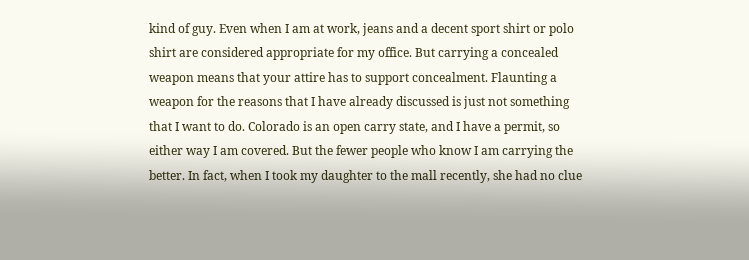kind of guy. Even when I am at work, jeans and a decent sport shirt or polo shirt are considered appropriate for my office. But carrying a concealed weapon means that your attire has to support concealment. Flaunting a weapon for the reasons that I have already discussed is just not something that I want to do. Colorado is an open carry state, and I have a permit, so either way I am covered. But the fewer people who know I am carrying the better. In fact, when I took my daughter to the mall recently, she had no clue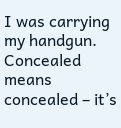I was carrying my handgun. Concealed means concealed – it’s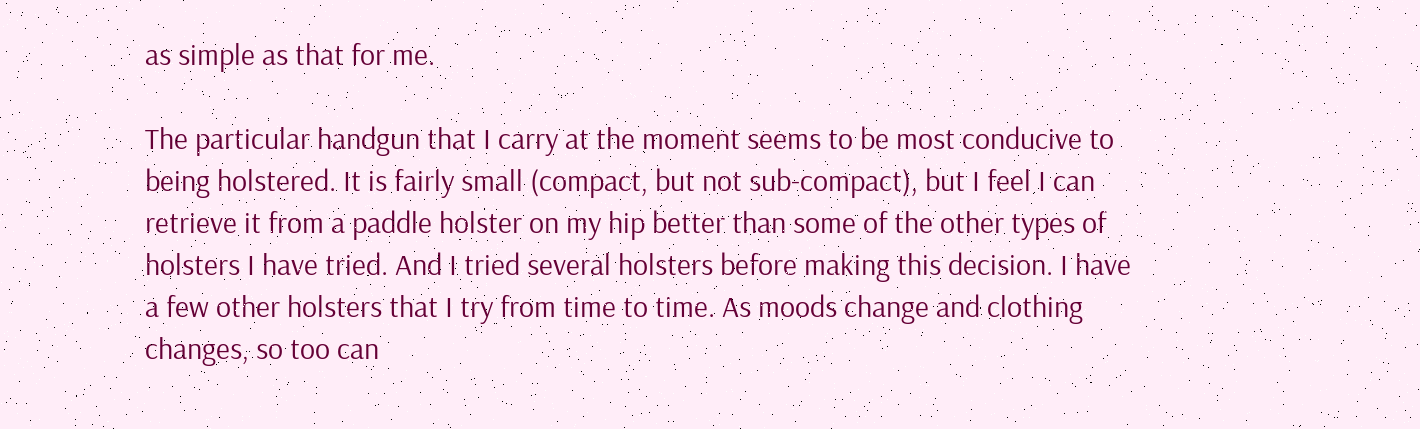as simple as that for me.

The particular handgun that I carry at the moment seems to be most conducive to being holstered. It is fairly small (compact, but not sub-compact), but I feel I can retrieve it from a paddle holster on my hip better than some of the other types of holsters I have tried. And I tried several holsters before making this decision. I have a few other holsters that I try from time to time. As moods change and clothing changes, so too can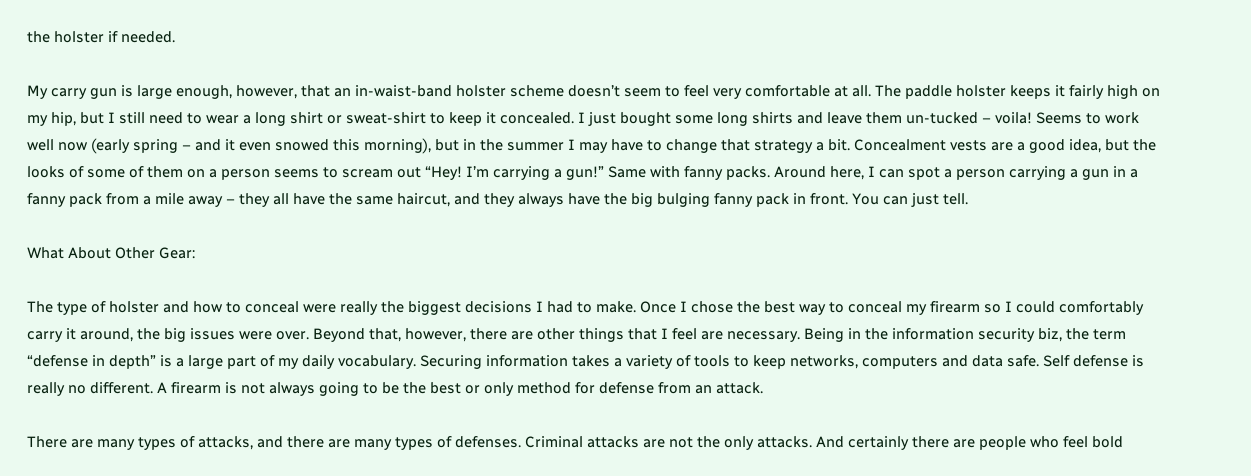the holster if needed.

My carry gun is large enough, however, that an in-waist-band holster scheme doesn’t seem to feel very comfortable at all. The paddle holster keeps it fairly high on my hip, but I still need to wear a long shirt or sweat-shirt to keep it concealed. I just bought some long shirts and leave them un-tucked – voila! Seems to work well now (early spring – and it even snowed this morning), but in the summer I may have to change that strategy a bit. Concealment vests are a good idea, but the looks of some of them on a person seems to scream out “Hey! I’m carrying a gun!” Same with fanny packs. Around here, I can spot a person carrying a gun in a fanny pack from a mile away – they all have the same haircut, and they always have the big bulging fanny pack in front. You can just tell.

What About Other Gear:

The type of holster and how to conceal were really the biggest decisions I had to make. Once I chose the best way to conceal my firearm so I could comfortably carry it around, the big issues were over. Beyond that, however, there are other things that I feel are necessary. Being in the information security biz, the term “defense in depth” is a large part of my daily vocabulary. Securing information takes a variety of tools to keep networks, computers and data safe. Self defense is really no different. A firearm is not always going to be the best or only method for defense from an attack.

There are many types of attacks, and there are many types of defenses. Criminal attacks are not the only attacks. And certainly there are people who feel bold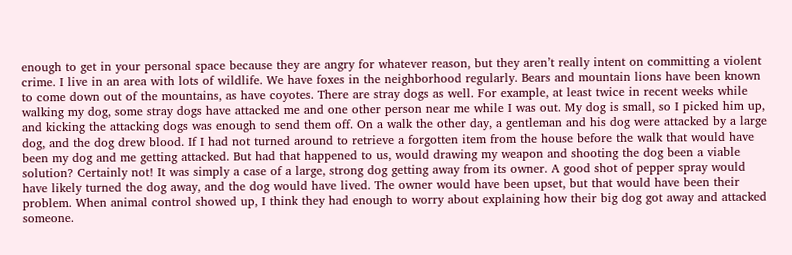enough to get in your personal space because they are angry for whatever reason, but they aren’t really intent on committing a violent crime. I live in an area with lots of wildlife. We have foxes in the neighborhood regularly. Bears and mountain lions have been known to come down out of the mountains, as have coyotes. There are stray dogs as well. For example, at least twice in recent weeks while walking my dog, some stray dogs have attacked me and one other person near me while I was out. My dog is small, so I picked him up, and kicking the attacking dogs was enough to send them off. On a walk the other day, a gentleman and his dog were attacked by a large dog, and the dog drew blood. If I had not turned around to retrieve a forgotten item from the house before the walk that would have been my dog and me getting attacked. But had that happened to us, would drawing my weapon and shooting the dog been a viable solution? Certainly not! It was simply a case of a large, strong dog getting away from its owner. A good shot of pepper spray would have likely turned the dog away, and the dog would have lived. The owner would have been upset, but that would have been their problem. When animal control showed up, I think they had enough to worry about explaining how their big dog got away and attacked someone.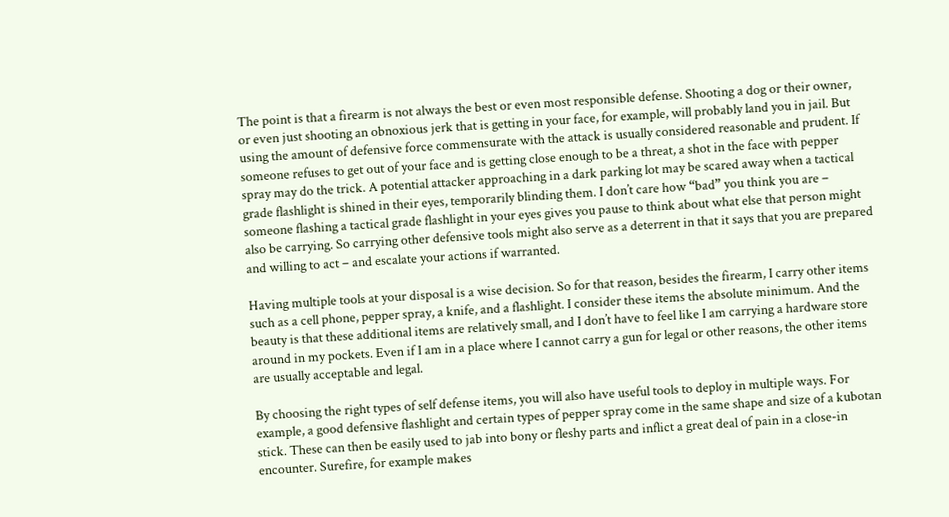The point is that a firearm is not always the best or even most responsible defense. Shooting a dog or their owner, or even just shooting an obnoxious jerk that is getting in your face, for example, will probably land you in jail. But using the amount of defensive force commensurate with the attack is usually considered reasonable and prudent. If someone refuses to get out of your face and is getting close enough to be a threat, a shot in the face with pepper spray may do the trick. A potential attacker approaching in a dark parking lot may be scared away when a tactical grade flashlight is shined in their eyes, temporarily blinding them. I don’t care how “bad” you think you are – someone flashing a tactical grade flashlight in your eyes gives you pause to think about what else that person might also be carrying. So carrying other defensive tools might also serve as a deterrent in that it says that you are prepared and willing to act – and escalate your actions if warranted.

Having multiple tools at your disposal is a wise decision. So for that reason, besides the firearm, I carry other items such as a cell phone, pepper spray, a knife, and a flashlight. I consider these items the absolute minimum. And the beauty is that these additional items are relatively small, and I don’t have to feel like I am carrying a hardware store around in my pockets. Even if I am in a place where I cannot carry a gun for legal or other reasons, the other items are usually acceptable and legal.

By choosing the right types of self defense items, you will also have useful tools to deploy in multiple ways. For example, a good defensive flashlight and certain types of pepper spray come in the same shape and size of a kubotan stick. These can then be easily used to jab into bony or fleshy parts and inflict a great deal of pain in a close-in encounter. Surefire, for example makes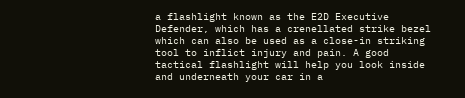a flashlight known as the E2D Executive Defender, which has a crenellated strike bezel which can also be used as a close-in striking tool to inflict injury and pain. A good tactical flashlight will help you look inside and underneath your car in a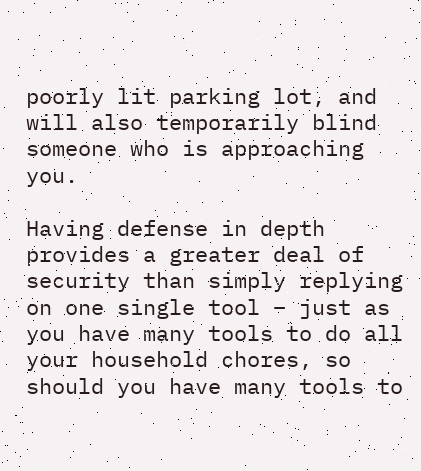poorly lit parking lot, and will also temporarily blind someone who is approaching you.

Having defense in depth provides a greater deal of security than simply replying on one single tool – just as you have many tools to do all your household chores, so should you have many tools to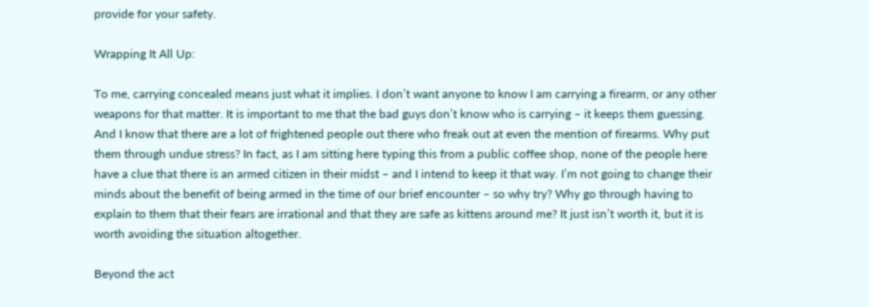provide for your safety.

Wrapping It All Up:

To me, carrying concealed means just what it implies. I don’t want anyone to know I am carrying a firearm, or any other weapons for that matter. It is important to me that the bad guys don’t know who is carrying – it keeps them guessing. And I know that there are a lot of frightened people out there who freak out at even the mention of firearms. Why put them through undue stress? In fact, as I am sitting here typing this from a public coffee shop, none of the people here have a clue that there is an armed citizen in their midst – and I intend to keep it that way. I’m not going to change their minds about the benefit of being armed in the time of our brief encounter – so why try? Why go through having to explain to them that their fears are irrational and that they are safe as kittens around me? It just isn’t worth it, but it is worth avoiding the situation altogether.

Beyond the act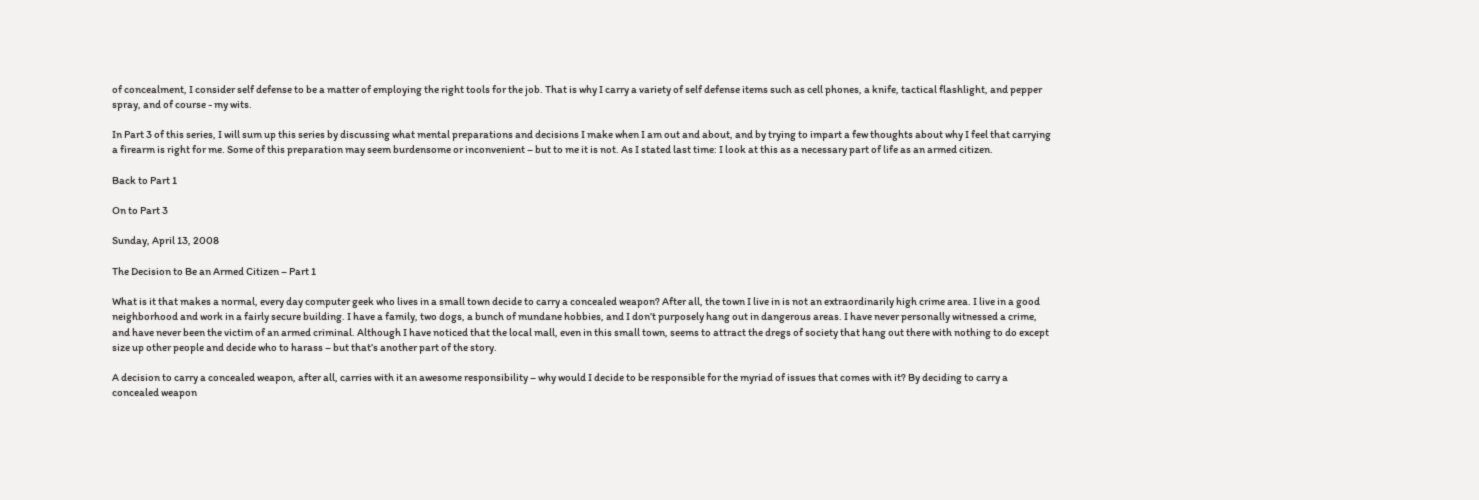of concealment, I consider self defense to be a matter of employing the right tools for the job. That is why I carry a variety of self defense items such as cell phones, a knife, tactical flashlight, and pepper spray, and of course - my wits.

In Part 3 of this series, I will sum up this series by discussing what mental preparations and decisions I make when I am out and about, and by trying to impart a few thoughts about why I feel that carrying a firearm is right for me. Some of this preparation may seem burdensome or inconvenient – but to me it is not. As I stated last time: I look at this as a necessary part of life as an armed citizen.

Back to Part 1

On to Part 3

Sunday, April 13, 2008

The Decision to Be an Armed Citizen – Part 1

What is it that makes a normal, every day computer geek who lives in a small town decide to carry a concealed weapon? After all, the town I live in is not an extraordinarily high crime area. I live in a good neighborhood and work in a fairly secure building. I have a family, two dogs, a bunch of mundane hobbies, and I don’t purposely hang out in dangerous areas. I have never personally witnessed a crime, and have never been the victim of an armed criminal. Although I have noticed that the local mall, even in this small town, seems to attract the dregs of society that hang out there with nothing to do except size up other people and decide who to harass – but that’s another part of the story.

A decision to carry a concealed weapon, after all, carries with it an awesome responsibility – why would I decide to be responsible for the myriad of issues that comes with it? By deciding to carry a concealed weapon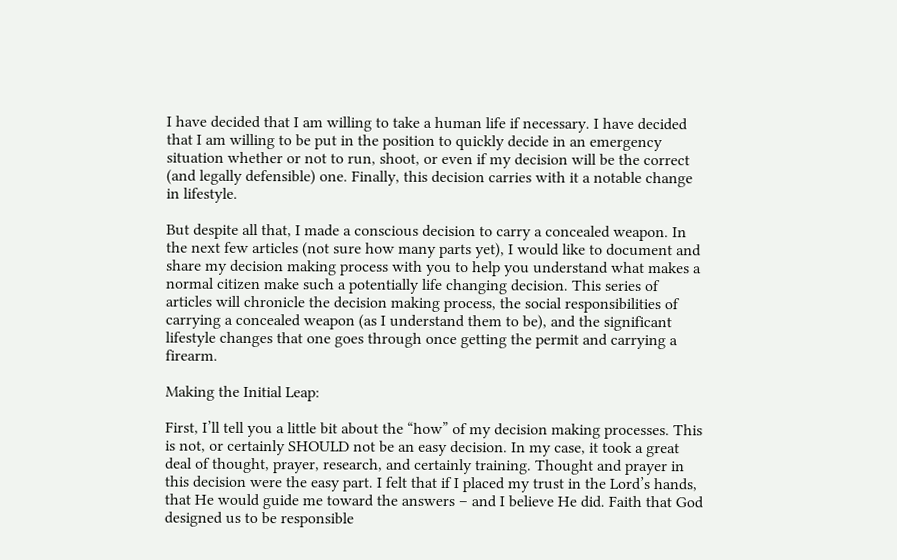I have decided that I am willing to take a human life if necessary. I have decided that I am willing to be put in the position to quickly decide in an emergency situation whether or not to run, shoot, or even if my decision will be the correct (and legally defensible) one. Finally, this decision carries with it a notable change in lifestyle.

But despite all that, I made a conscious decision to carry a concealed weapon. In the next few articles (not sure how many parts yet), I would like to document and share my decision making process with you to help you understand what makes a normal citizen make such a potentially life changing decision. This series of articles will chronicle the decision making process, the social responsibilities of carrying a concealed weapon (as I understand them to be), and the significant lifestyle changes that one goes through once getting the permit and carrying a firearm.

Making the Initial Leap:

First, I’ll tell you a little bit about the “how” of my decision making processes. This is not, or certainly SHOULD not be an easy decision. In my case, it took a great deal of thought, prayer, research, and certainly training. Thought and prayer in this decision were the easy part. I felt that if I placed my trust in the Lord’s hands, that He would guide me toward the answers – and I believe He did. Faith that God designed us to be responsible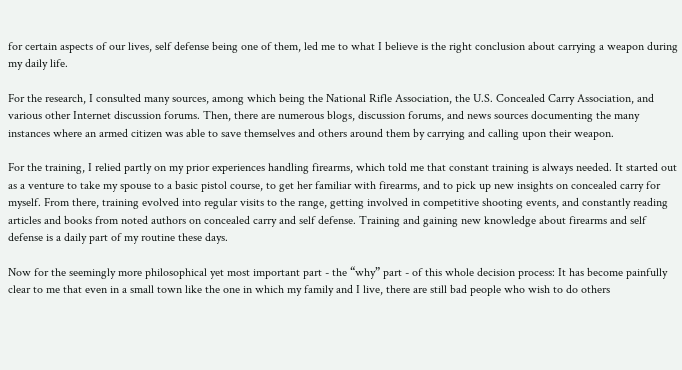for certain aspects of our lives, self defense being one of them, led me to what I believe is the right conclusion about carrying a weapon during my daily life.

For the research, I consulted many sources, among which being the National Rifle Association, the U.S. Concealed Carry Association, and various other Internet discussion forums. Then, there are numerous blogs, discussion forums, and news sources documenting the many instances where an armed citizen was able to save themselves and others around them by carrying and calling upon their weapon.

For the training, I relied partly on my prior experiences handling firearms, which told me that constant training is always needed. It started out as a venture to take my spouse to a basic pistol course, to get her familiar with firearms, and to pick up new insights on concealed carry for myself. From there, training evolved into regular visits to the range, getting involved in competitive shooting events, and constantly reading articles and books from noted authors on concealed carry and self defense. Training and gaining new knowledge about firearms and self defense is a daily part of my routine these days.

Now for the seemingly more philosophical yet most important part - the “why” part - of this whole decision process: It has become painfully clear to me that even in a small town like the one in which my family and I live, there are still bad people who wish to do others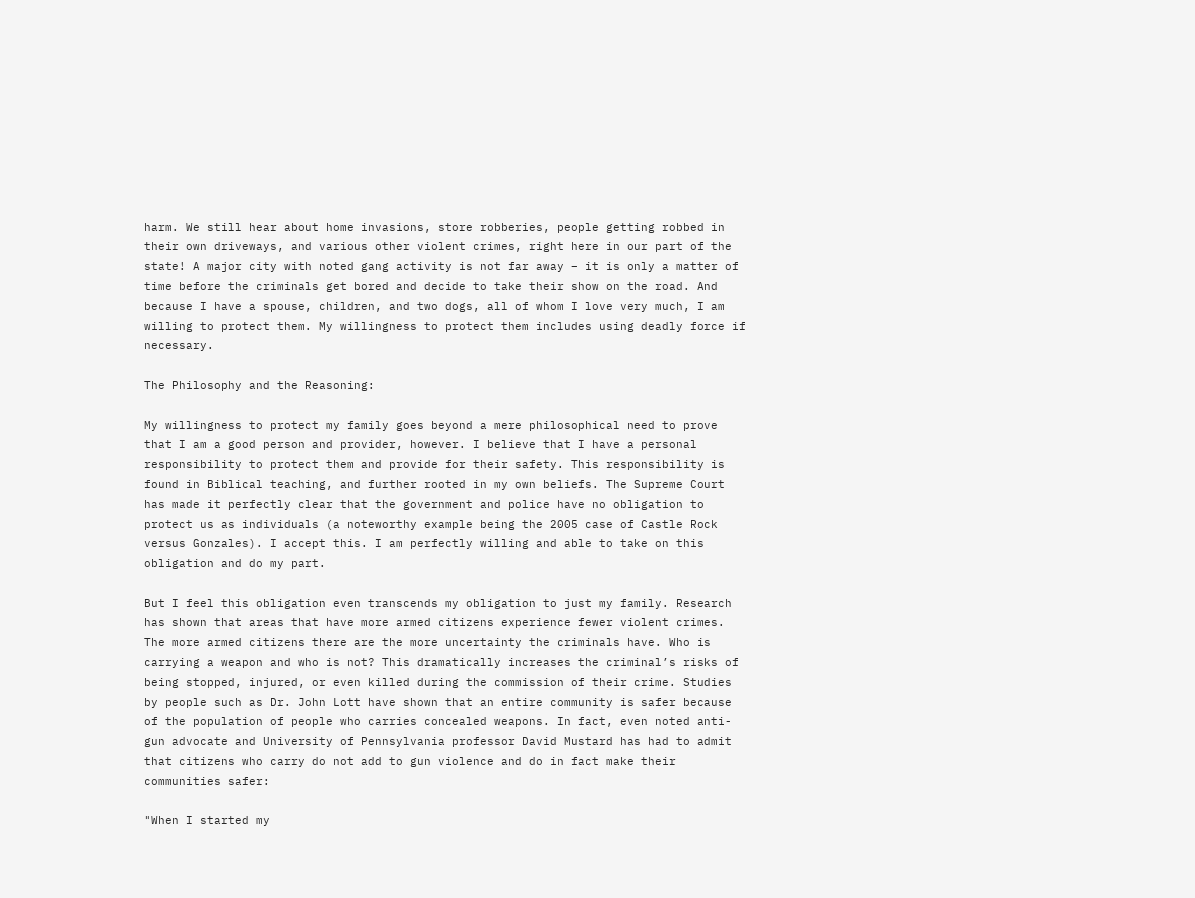harm. We still hear about home invasions, store robberies, people getting robbed in their own driveways, and various other violent crimes, right here in our part of the state! A major city with noted gang activity is not far away – it is only a matter of time before the criminals get bored and decide to take their show on the road. And because I have a spouse, children, and two dogs, all of whom I love very much, I am willing to protect them. My willingness to protect them includes using deadly force if necessary.

The Philosophy and the Reasoning:

My willingness to protect my family goes beyond a mere philosophical need to prove that I am a good person and provider, however. I believe that I have a personal responsibility to protect them and provide for their safety. This responsibility is found in Biblical teaching, and further rooted in my own beliefs. The Supreme Court has made it perfectly clear that the government and police have no obligation to protect us as individuals (a noteworthy example being the 2005 case of Castle Rock versus Gonzales). I accept this. I am perfectly willing and able to take on this obligation and do my part.

But I feel this obligation even transcends my obligation to just my family. Research has shown that areas that have more armed citizens experience fewer violent crimes. The more armed citizens there are the more uncertainty the criminals have. Who is carrying a weapon and who is not? This dramatically increases the criminal’s risks of being stopped, injured, or even killed during the commission of their crime. Studies by people such as Dr. John Lott have shown that an entire community is safer because of the population of people who carries concealed weapons. In fact, even noted anti-gun advocate and University of Pennsylvania professor David Mustard has had to admit that citizens who carry do not add to gun violence and do in fact make their communities safer:

"When I started my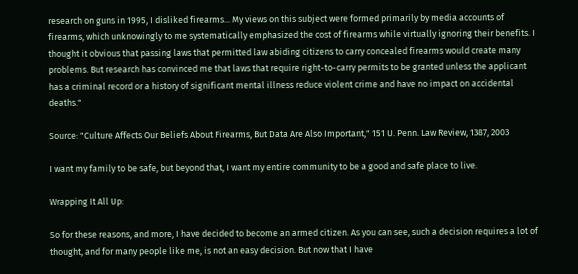research on guns in 1995, I disliked firearms... My views on this subject were formed primarily by media accounts of firearms, which unknowingly to me systematically emphasized the cost of firearms while virtually ignoring their benefits. I thought it obvious that passing laws that permitted law abiding citizens to carry concealed firearms would create many problems. But research has convinced me that laws that require right-to-carry permits to be granted unless the applicant has a criminal record or a history of significant mental illness reduce violent crime and have no impact on accidental deaths."

Source: "Culture Affects Our Beliefs About Firearms, But Data Are Also Important," 151 U. Penn. Law Review, 1387, 2003

I want my family to be safe, but beyond that, I want my entire community to be a good and safe place to live.

Wrapping It All Up:

So for these reasons, and more, I have decided to become an armed citizen. As you can see, such a decision requires a lot of thought, and for many people like me, is not an easy decision. But now that I have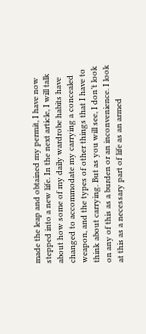made the leap and obtained my permit, I have now stepped into a new life. In the next article, I will talk about how some of my daily wardrobe habits have changed to accommodate my carrying a concealed weapon, and the types of other things that I have to think about carrying. But as you will see, I don’t look on any of this as a burden or an inconvenience. I look at this as a necessary part of life as an armed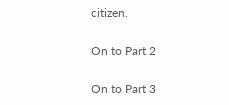citizen.

On to Part 2

On to Part 3